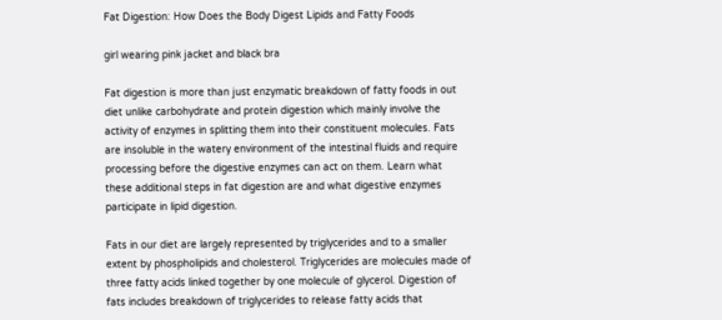Fat Digestion: How Does the Body Digest Lipids and Fatty Foods

girl wearing pink jacket and black bra

Fat digestion is more than just enzymatic breakdown of fatty foods in out diet unlike carbohydrate and protein digestion which mainly involve the activity of enzymes in splitting them into their constituent molecules. Fats are insoluble in the watery environment of the intestinal fluids and require processing before the digestive enzymes can act on them. Learn what these additional steps in fat digestion are and what digestive enzymes participate in lipid digestion.

Fats in our diet are largely represented by triglycerides and to a smaller extent by phospholipids and cholesterol. Triglycerides are molecules made of three fatty acids linked together by one molecule of glycerol. Digestion of fats includes breakdown of triglycerides to release fatty acids that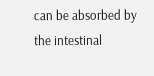can be absorbed by the intestinal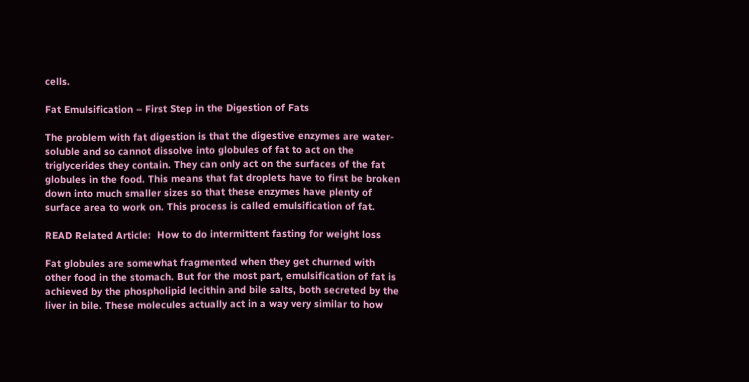cells.

Fat Emulsification – First Step in the Digestion of Fats

The problem with fat digestion is that the digestive enzymes are water-soluble and so cannot dissolve into globules of fat to act on the triglycerides they contain. They can only act on the surfaces of the fat globules in the food. This means that fat droplets have to first be broken down into much smaller sizes so that these enzymes have plenty of surface area to work on. This process is called emulsification of fat.

READ Related Article:  How to do intermittent fasting for weight loss

Fat globules are somewhat fragmented when they get churned with other food in the stomach. But for the most part, emulsification of fat is achieved by the phospholipid lecithin and bile salts, both secreted by the liver in bile. These molecules actually act in a way very similar to how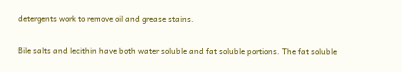detergents work to remove oil and grease stains.

Bile salts and lecithin have both water soluble and fat soluble portions. The fat soluble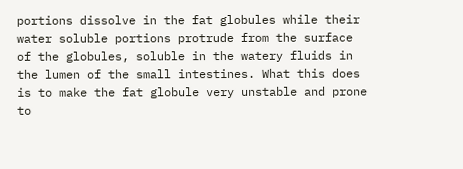portions dissolve in the fat globules while their water soluble portions protrude from the surface of the globules, soluble in the watery fluids in the lumen of the small intestines. What this does is to make the fat globule very unstable and prone to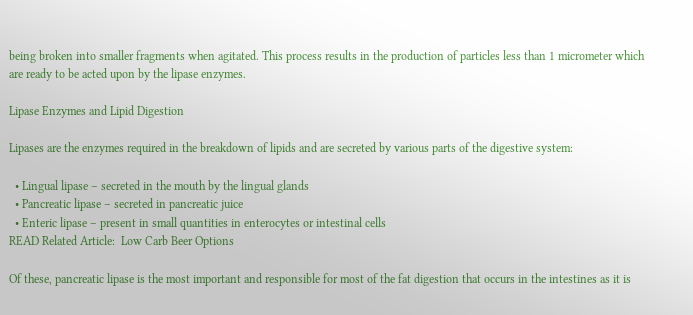being broken into smaller fragments when agitated. This process results in the production of particles less than 1 micrometer which are ready to be acted upon by the lipase enzymes.

Lipase Enzymes and Lipid Digestion

Lipases are the enzymes required in the breakdown of lipids and are secreted by various parts of the digestive system:

  • Lingual lipase – secreted in the mouth by the lingual glands
  • Pancreatic lipase – secreted in pancreatic juice
  • Enteric lipase – present in small quantities in enterocytes or intestinal cells
READ Related Article:  Low Carb Beer Options

Of these, pancreatic lipase is the most important and responsible for most of the fat digestion that occurs in the intestines as it is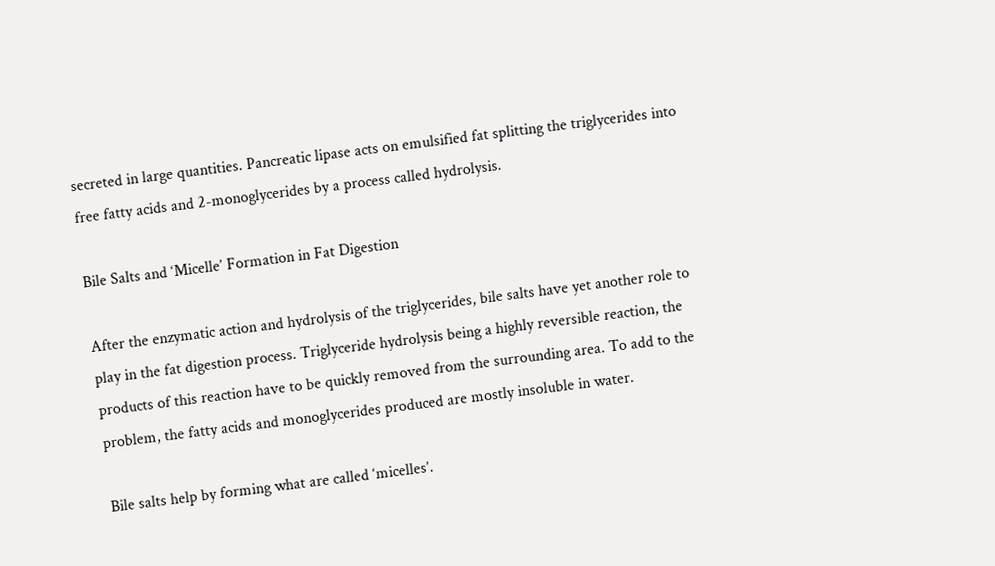secreted in large quantities. Pancreatic lipase acts on emulsified fat splitting the triglycerides into free fatty acids and 2-monoglycerides by a process called hydrolysis.

Bile Salts and ‘Micelle’ Formation in Fat Digestion

After the enzymatic action and hydrolysis of the triglycerides, bile salts have yet another role to play in the fat digestion process. Triglyceride hydrolysis being a highly reversible reaction, the products of this reaction have to be quickly removed from the surrounding area. To add to the problem, the fatty acids and monoglycerides produced are mostly insoluble in water.

Bile salts help by forming what are called ‘micelles’.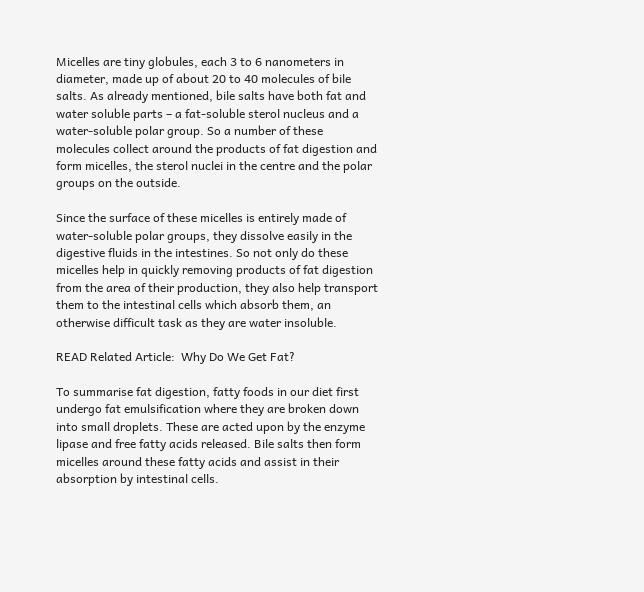Micelles are tiny globules, each 3 to 6 nanometers in diameter, made up of about 20 to 40 molecules of bile salts. As already mentioned, bile salts have both fat and water soluble parts – a fat-soluble sterol nucleus and a water-soluble polar group. So a number of these molecules collect around the products of fat digestion and form micelles, the sterol nuclei in the centre and the polar groups on the outside.

Since the surface of these micelles is entirely made of water-soluble polar groups, they dissolve easily in the digestive fluids in the intestines. So not only do these micelles help in quickly removing products of fat digestion from the area of their production, they also help transport them to the intestinal cells which absorb them, an otherwise difficult task as they are water insoluble.

READ Related Article:  Why Do We Get Fat?

To summarise fat digestion, fatty foods in our diet first undergo fat emulsification where they are broken down into small droplets. These are acted upon by the enzyme lipase and free fatty acids released. Bile salts then form micelles around these fatty acids and assist in their absorption by intestinal cells.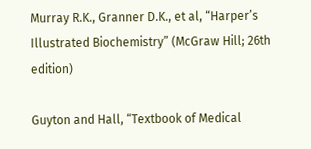Murray R.K., Granner D.K., et al, “Harper’s Illustrated Biochemistry” (McGraw Hill; 26th edition)

Guyton and Hall, “Textbook of Medical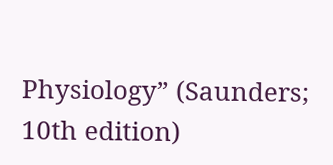Physiology” (Saunders; 10th edition)